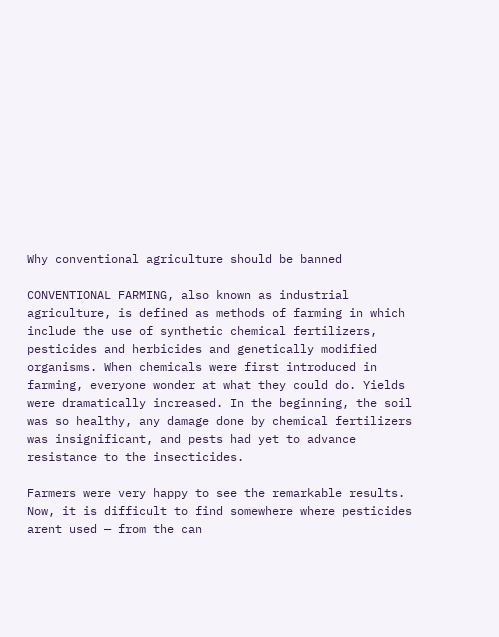Why conventional agriculture should be banned

CONVENTIONAL FARMING, also known as industrial agriculture, is defined as methods of farming in which include the use of synthetic chemical fertilizers, pesticides and herbicides and genetically modified organisms. When chemicals were first introduced in farming, everyone wonder at what they could do. Yields were dramatically increased. In the beginning, the soil was so healthy, any damage done by chemical fertilizers was insignificant, and pests had yet to advance resistance to the insecticides.

Farmers were very happy to see the remarkable results. Now, it is difficult to find somewhere where pesticides arent used — from the can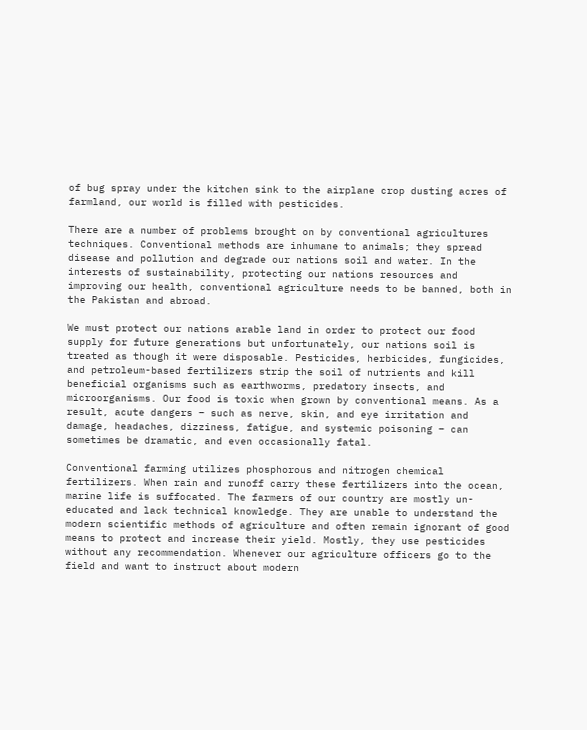of bug spray under the kitchen sink to the airplane crop dusting acres of farmland, our world is filled with pesticides.

There are a number of problems brought on by conventional agricultures techniques. Conventional methods are inhumane to animals; they spread disease and pollution and degrade our nations soil and water. In the interests of sustainability, protecting our nations resources and improving our health, conventional agriculture needs to be banned, both in the Pakistan and abroad.

We must protect our nations arable land in order to protect our food supply for future generations but unfortunately, our nations soil is treated as though it were disposable. Pesticides, herbicides, fungicides, and petroleum-based fertilizers strip the soil of nutrients and kill beneficial organisms such as earthworms, predatory insects, and microorganisms. Our food is toxic when grown by conventional means. As a result, acute dangers – such as nerve, skin, and eye irritation and damage, headaches, dizziness, fatigue, and systemic poisoning – can sometimes be dramatic, and even occasionally fatal.

Conventional farming utilizes phosphorous and nitrogen chemical fertilizers. When rain and runoff carry these fertilizers into the ocean, marine life is suffocated. The farmers of our country are mostly un-educated and lack technical knowledge. They are unable to understand the modern scientific methods of agriculture and often remain ignorant of good means to protect and increase their yield. Mostly, they use pesticides without any recommendation. Whenever our agriculture officers go to the field and want to instruct about modern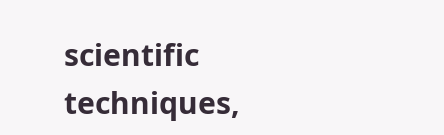scientific techniques,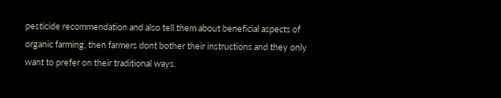pesticide recommendation and also tell them about beneficial aspects of organic farming, then farmers dont bother their instructions and they only want to prefer on their traditional ways.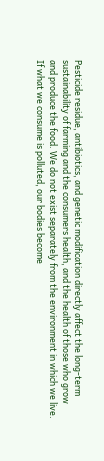Pesticide residue, antibiotics, and genetic modification directly affect the long-term sustainability of farming and the consumers health, and the health of those who grow and produce the food. We do not exist separately from the environment in which we live. If what we consume is polluted, our bodies become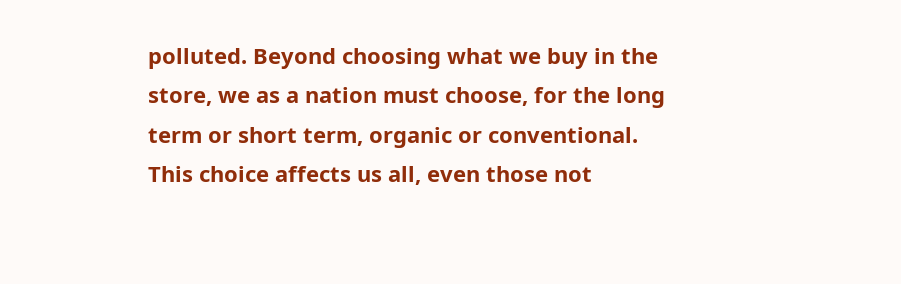polluted. Beyond choosing what we buy in the store, we as a nation must choose, for the long term or short term, organic or conventional. This choice affects us all, even those not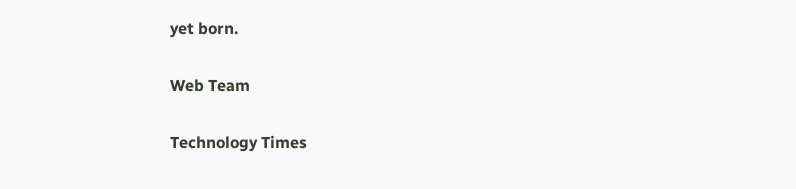yet born.

Web Team

Technology Times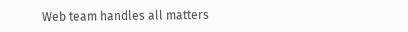Web team handles all matters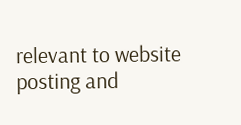relevant to website posting and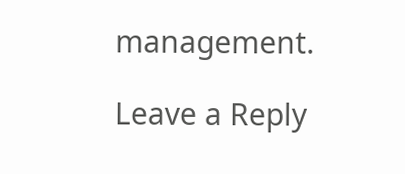management.

Leave a Reply